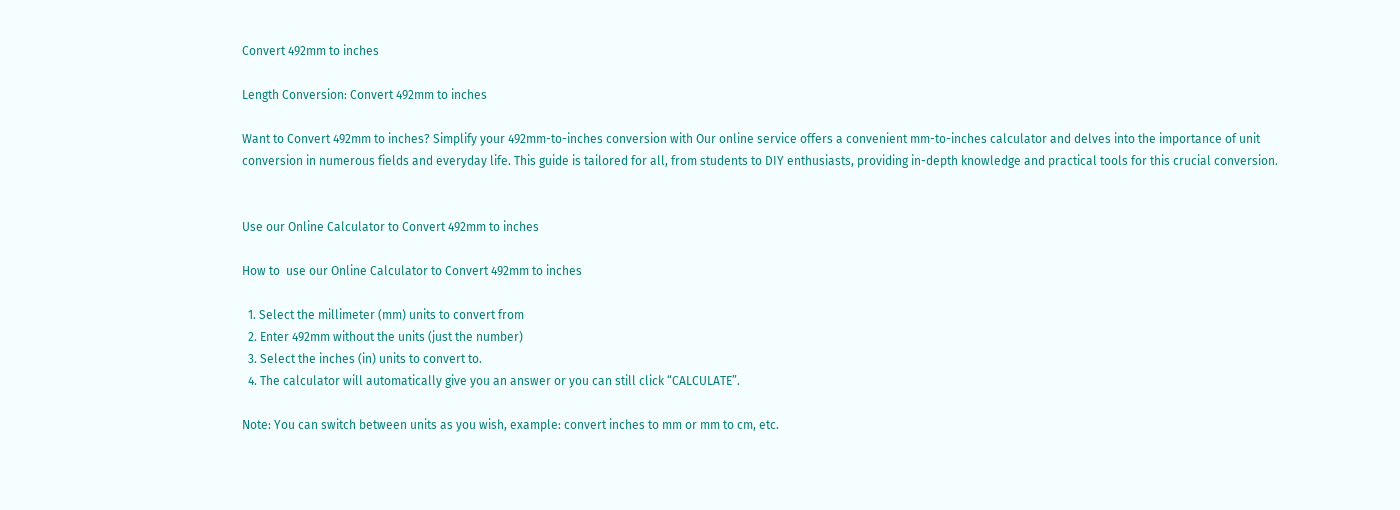Convert 492mm to inches

Length Conversion: Convert 492mm to inches

Want to Convert 492mm to inches? Simplify your 492mm-to-inches conversion with Our online service offers a convenient mm-to-inches calculator and delves into the importance of unit conversion in numerous fields and everyday life. This guide is tailored for all, from students to DIY enthusiasts, providing in-depth knowledge and practical tools for this crucial conversion.


Use our Online Calculator to Convert 492mm to inches

How to  use our Online Calculator to Convert 492mm to inches

  1. Select the millimeter (mm) units to convert from
  2. Enter 492mm without the units (just the number)
  3. Select the inches (in) units to convert to.
  4. The calculator will automatically give you an answer or you can still click “CALCULATE”.

Note: You can switch between units as you wish, example: convert inches to mm or mm to cm, etc.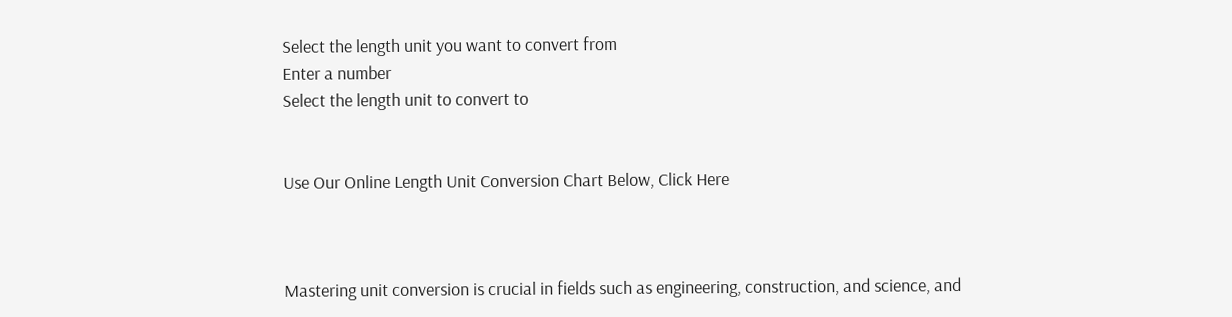Select the length unit you want to convert from
Enter a number
Select the length unit to convert to


Use Our Online Length Unit Conversion Chart Below, Click Here



Mastering unit conversion is crucial in fields such as engineering, construction, and science, and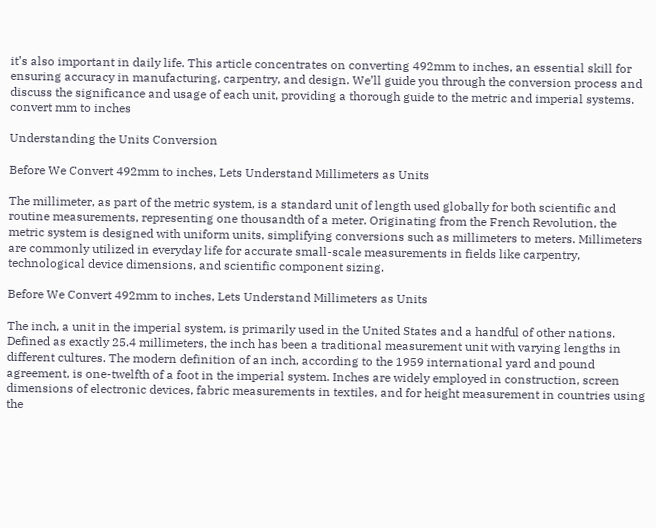it’s also important in daily life. This article concentrates on converting 492mm to inches, an essential skill for ensuring accuracy in manufacturing, carpentry, and design. We’ll guide you through the conversion process and discuss the significance and usage of each unit, providing a thorough guide to the metric and imperial systems.
convert mm to inches

Understanding the Units Conversion

Before We Convert 492mm to inches, Lets Understand Millimeters as Units

The millimeter, as part of the metric system, is a standard unit of length used globally for both scientific and routine measurements, representing one thousandth of a meter. Originating from the French Revolution, the metric system is designed with uniform units, simplifying conversions such as millimeters to meters. Millimeters are commonly utilized in everyday life for accurate small-scale measurements in fields like carpentry, technological device dimensions, and scientific component sizing.

Before We Convert 492mm to inches, Lets Understand Millimeters as Units

The inch, a unit in the imperial system, is primarily used in the United States and a handful of other nations. Defined as exactly 25.4 millimeters, the inch has been a traditional measurement unit with varying lengths in different cultures. The modern definition of an inch, according to the 1959 international yard and pound agreement, is one-twelfth of a foot in the imperial system. Inches are widely employed in construction, screen dimensions of electronic devices, fabric measurements in textiles, and for height measurement in countries using the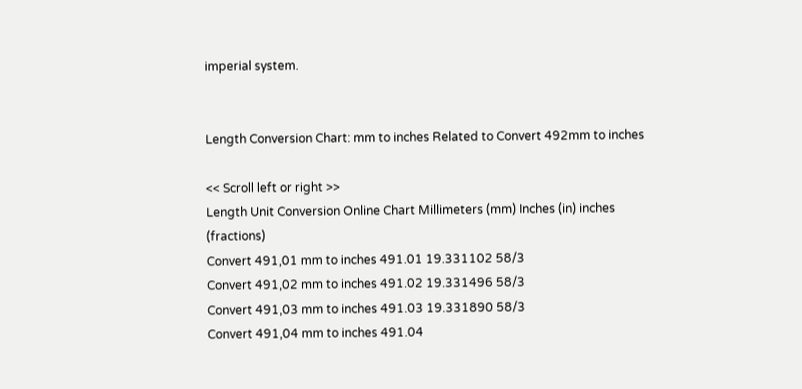imperial system.


Length Conversion Chart: mm to inches Related to Convert 492mm to inches

<< Scroll left or right >>
Length Unit Conversion Online Chart Millimeters (mm) Inches (in) inches (fractions)
Convert 491,01 mm to inches 491.01 19.331102 58/3
Convert 491,02 mm to inches 491.02 19.331496 58/3
Convert 491,03 mm to inches 491.03 19.331890 58/3
Convert 491,04 mm to inches 491.04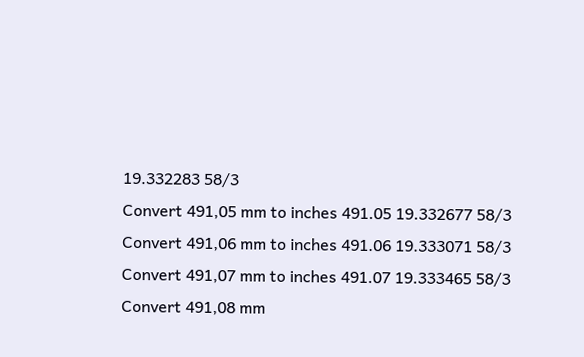19.332283 58/3
Convert 491,05 mm to inches 491.05 19.332677 58/3
Convert 491,06 mm to inches 491.06 19.333071 58/3
Convert 491,07 mm to inches 491.07 19.333465 58/3
Convert 491,08 mm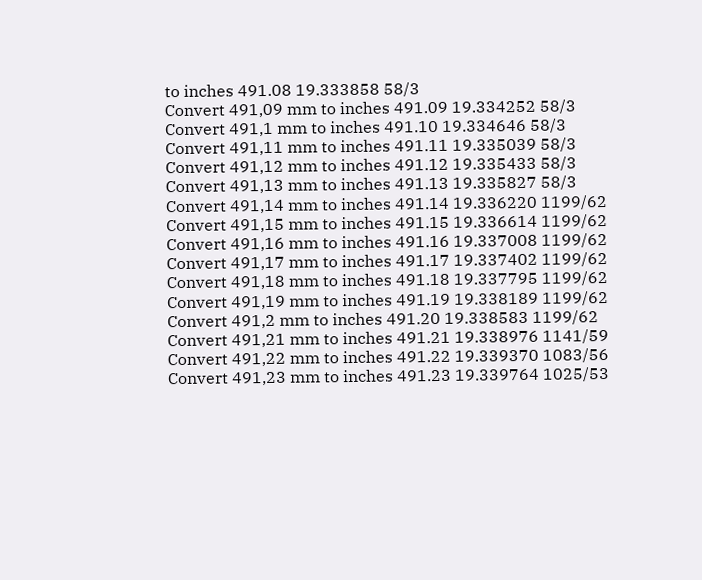to inches 491.08 19.333858 58/3
Convert 491,09 mm to inches 491.09 19.334252 58/3
Convert 491,1 mm to inches 491.10 19.334646 58/3
Convert 491,11 mm to inches 491.11 19.335039 58/3
Convert 491,12 mm to inches 491.12 19.335433 58/3
Convert 491,13 mm to inches 491.13 19.335827 58/3
Convert 491,14 mm to inches 491.14 19.336220 1199/62
Convert 491,15 mm to inches 491.15 19.336614 1199/62
Convert 491,16 mm to inches 491.16 19.337008 1199/62
Convert 491,17 mm to inches 491.17 19.337402 1199/62
Convert 491,18 mm to inches 491.18 19.337795 1199/62
Convert 491,19 mm to inches 491.19 19.338189 1199/62
Convert 491,2 mm to inches 491.20 19.338583 1199/62
Convert 491,21 mm to inches 491.21 19.338976 1141/59
Convert 491,22 mm to inches 491.22 19.339370 1083/56
Convert 491,23 mm to inches 491.23 19.339764 1025/53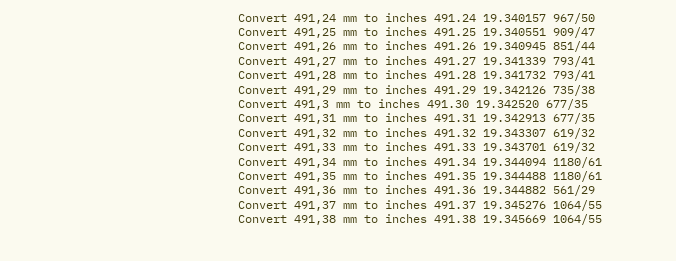Convert 491,24 mm to inches 491.24 19.340157 967/50
Convert 491,25 mm to inches 491.25 19.340551 909/47
Convert 491,26 mm to inches 491.26 19.340945 851/44
Convert 491,27 mm to inches 491.27 19.341339 793/41
Convert 491,28 mm to inches 491.28 19.341732 793/41
Convert 491,29 mm to inches 491.29 19.342126 735/38
Convert 491,3 mm to inches 491.30 19.342520 677/35
Convert 491,31 mm to inches 491.31 19.342913 677/35
Convert 491,32 mm to inches 491.32 19.343307 619/32
Convert 491,33 mm to inches 491.33 19.343701 619/32
Convert 491,34 mm to inches 491.34 19.344094 1180/61
Convert 491,35 mm to inches 491.35 19.344488 1180/61
Convert 491,36 mm to inches 491.36 19.344882 561/29
Convert 491,37 mm to inches 491.37 19.345276 1064/55
Convert 491,38 mm to inches 491.38 19.345669 1064/55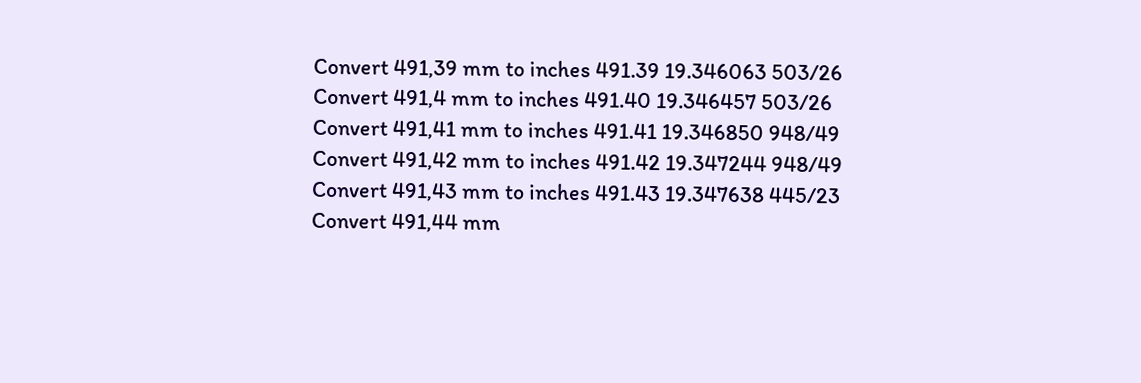Convert 491,39 mm to inches 491.39 19.346063 503/26
Convert 491,4 mm to inches 491.40 19.346457 503/26
Convert 491,41 mm to inches 491.41 19.346850 948/49
Convert 491,42 mm to inches 491.42 19.347244 948/49
Convert 491,43 mm to inches 491.43 19.347638 445/23
Convert 491,44 mm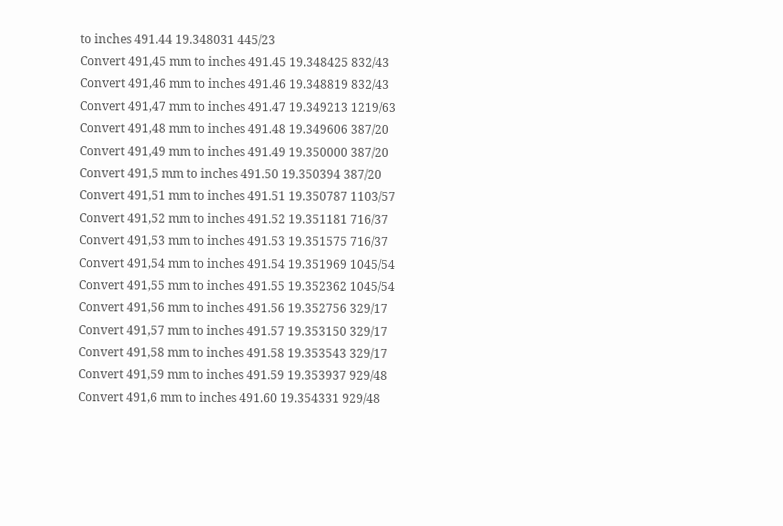to inches 491.44 19.348031 445/23
Convert 491,45 mm to inches 491.45 19.348425 832/43
Convert 491,46 mm to inches 491.46 19.348819 832/43
Convert 491,47 mm to inches 491.47 19.349213 1219/63
Convert 491,48 mm to inches 491.48 19.349606 387/20
Convert 491,49 mm to inches 491.49 19.350000 387/20
Convert 491,5 mm to inches 491.50 19.350394 387/20
Convert 491,51 mm to inches 491.51 19.350787 1103/57
Convert 491,52 mm to inches 491.52 19.351181 716/37
Convert 491,53 mm to inches 491.53 19.351575 716/37
Convert 491,54 mm to inches 491.54 19.351969 1045/54
Convert 491,55 mm to inches 491.55 19.352362 1045/54
Convert 491,56 mm to inches 491.56 19.352756 329/17
Convert 491,57 mm to inches 491.57 19.353150 329/17
Convert 491,58 mm to inches 491.58 19.353543 329/17
Convert 491,59 mm to inches 491.59 19.353937 929/48
Convert 491,6 mm to inches 491.60 19.354331 929/48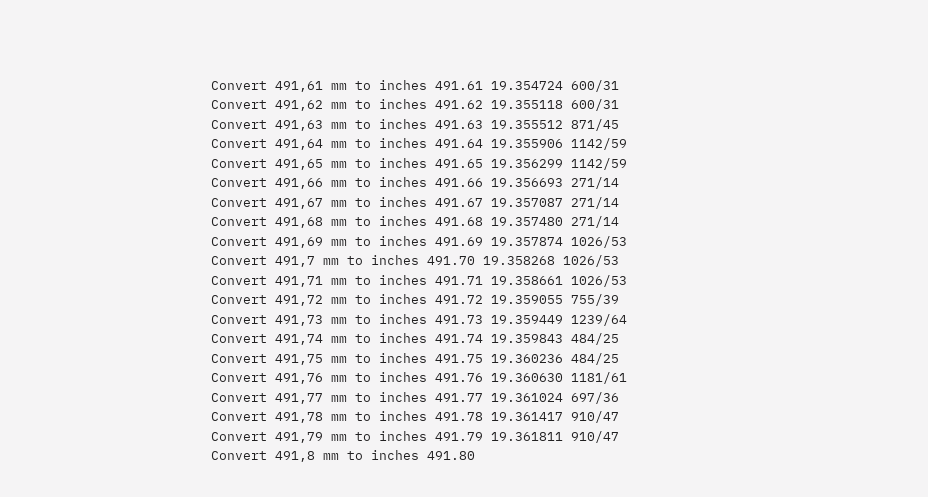Convert 491,61 mm to inches 491.61 19.354724 600/31
Convert 491,62 mm to inches 491.62 19.355118 600/31
Convert 491,63 mm to inches 491.63 19.355512 871/45
Convert 491,64 mm to inches 491.64 19.355906 1142/59
Convert 491,65 mm to inches 491.65 19.356299 1142/59
Convert 491,66 mm to inches 491.66 19.356693 271/14
Convert 491,67 mm to inches 491.67 19.357087 271/14
Convert 491,68 mm to inches 491.68 19.357480 271/14
Convert 491,69 mm to inches 491.69 19.357874 1026/53
Convert 491,7 mm to inches 491.70 19.358268 1026/53
Convert 491,71 mm to inches 491.71 19.358661 1026/53
Convert 491,72 mm to inches 491.72 19.359055 755/39
Convert 491,73 mm to inches 491.73 19.359449 1239/64
Convert 491,74 mm to inches 491.74 19.359843 484/25
Convert 491,75 mm to inches 491.75 19.360236 484/25
Convert 491,76 mm to inches 491.76 19.360630 1181/61
Convert 491,77 mm to inches 491.77 19.361024 697/36
Convert 491,78 mm to inches 491.78 19.361417 910/47
Convert 491,79 mm to inches 491.79 19.361811 910/47
Convert 491,8 mm to inches 491.80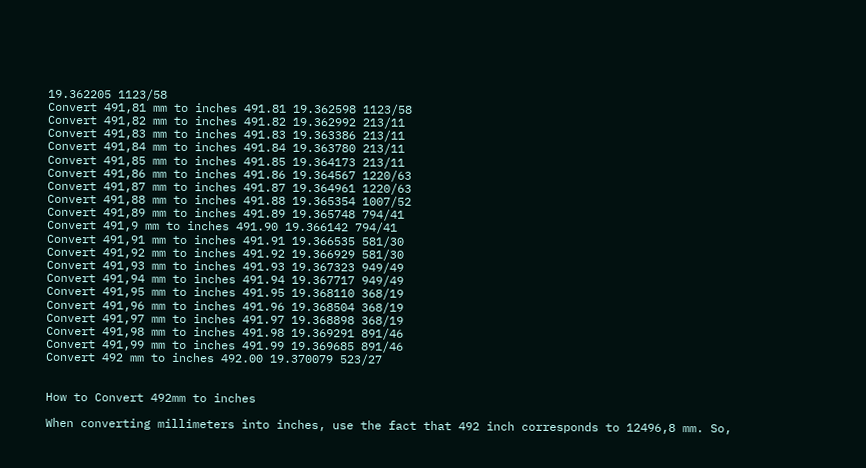19.362205 1123/58
Convert 491,81 mm to inches 491.81 19.362598 1123/58
Convert 491,82 mm to inches 491.82 19.362992 213/11
Convert 491,83 mm to inches 491.83 19.363386 213/11
Convert 491,84 mm to inches 491.84 19.363780 213/11
Convert 491,85 mm to inches 491.85 19.364173 213/11
Convert 491,86 mm to inches 491.86 19.364567 1220/63
Convert 491,87 mm to inches 491.87 19.364961 1220/63
Convert 491,88 mm to inches 491.88 19.365354 1007/52
Convert 491,89 mm to inches 491.89 19.365748 794/41
Convert 491,9 mm to inches 491.90 19.366142 794/41
Convert 491,91 mm to inches 491.91 19.366535 581/30
Convert 491,92 mm to inches 491.92 19.366929 581/30
Convert 491,93 mm to inches 491.93 19.367323 949/49
Convert 491,94 mm to inches 491.94 19.367717 949/49
Convert 491,95 mm to inches 491.95 19.368110 368/19
Convert 491,96 mm to inches 491.96 19.368504 368/19
Convert 491,97 mm to inches 491.97 19.368898 368/19
Convert 491,98 mm to inches 491.98 19.369291 891/46
Convert 491,99 mm to inches 491.99 19.369685 891/46
Convert 492 mm to inches 492.00 19.370079 523/27


How to Convert 492mm to inches

When converting millimeters into inches, use the fact that 492 inch corresponds to 12496,8 mm. So,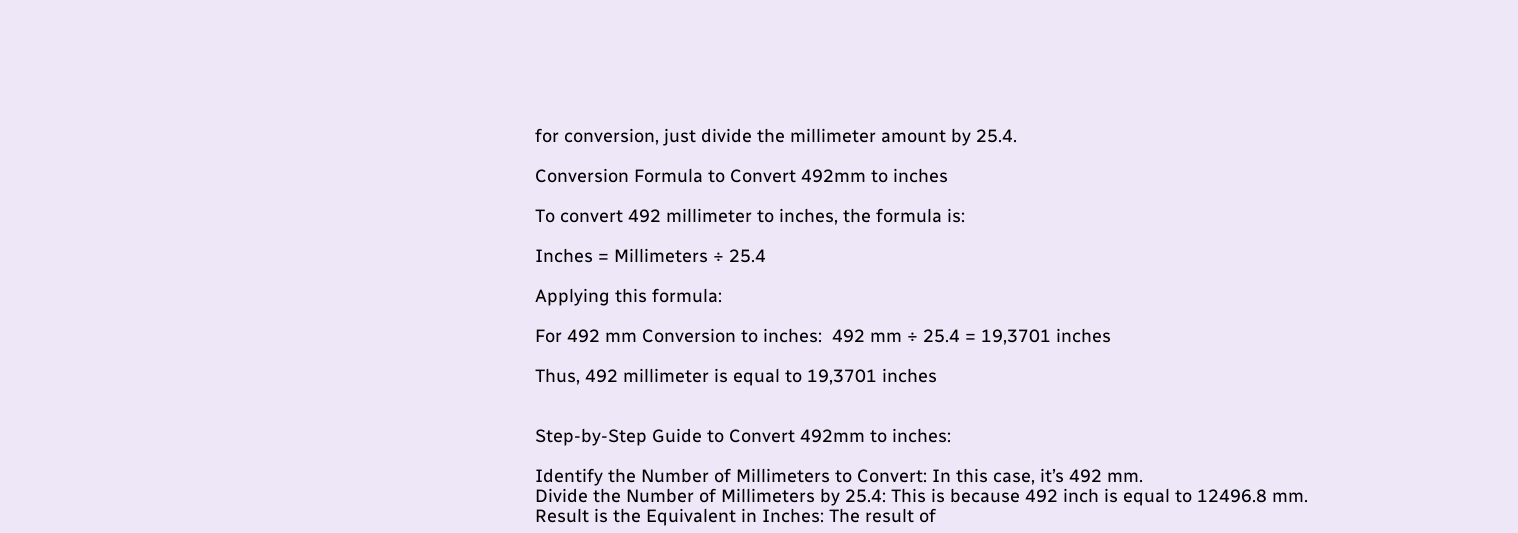for conversion, just divide the millimeter amount by 25.4.

Conversion Formula to Convert 492mm to inches

To convert 492 millimeter to inches, the formula is:

Inches = Millimeters ÷ 25.4

Applying this formula:

For 492 mm Conversion to inches:  492 mm ÷ 25.4 = 19,3701 inches

Thus, 492 millimeter is equal to 19,3701 inches


Step-by-Step Guide to Convert 492mm to inches:

Identify the Number of Millimeters to Convert: In this case, it’s 492 mm.
Divide the Number of Millimeters by 25.4: This is because 492 inch is equal to 12496.8 mm.
Result is the Equivalent in Inches: The result of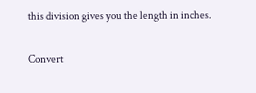this division gives you the length in inches.

Convert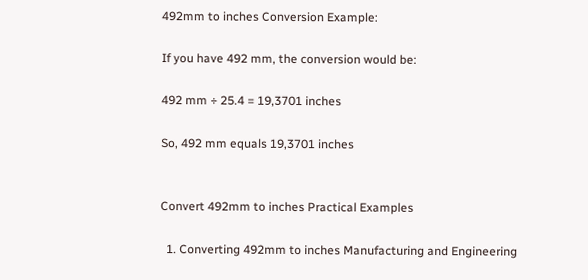492mm to inches Conversion Example:

If you have 492 mm, the conversion would be:

492 mm ÷ 25.4 = 19,3701 inches

So, 492 mm equals 19,3701 inches


Convert 492mm to inches Practical Examples

  1. Converting 492mm to inches Manufacturing and Engineering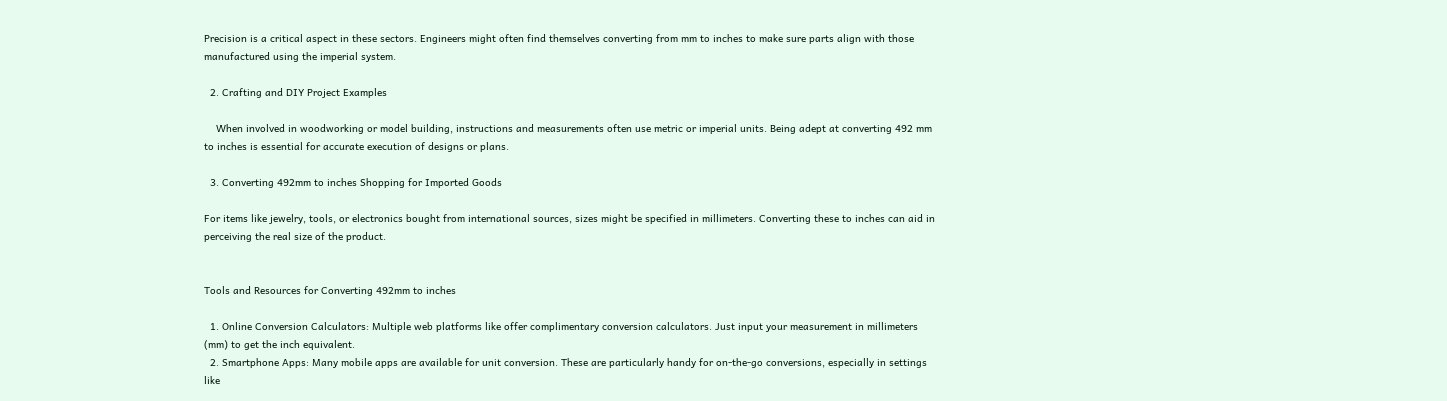Precision is a critical aspect in these sectors. Engineers might often find themselves converting from mm to inches to make sure parts align with those manufactured using the imperial system.

  2. Crafting and DIY Project Examples

    When involved in woodworking or model building, instructions and measurements often use metric or imperial units. Being adept at converting 492 mm to inches is essential for accurate execution of designs or plans.

  3. Converting 492mm to inches Shopping for Imported Goods

For items like jewelry, tools, or electronics bought from international sources, sizes might be specified in millimeters. Converting these to inches can aid in perceiving the real size of the product.


Tools and Resources for Converting 492mm to inches

  1. Online Conversion Calculators: Multiple web platforms like offer complimentary conversion calculators. Just input your measurement in millimeters (mm) to get the inch equivalent.
  2. Smartphone Apps: Many mobile apps are available for unit conversion. These are particularly handy for on-the-go conversions, especially in settings like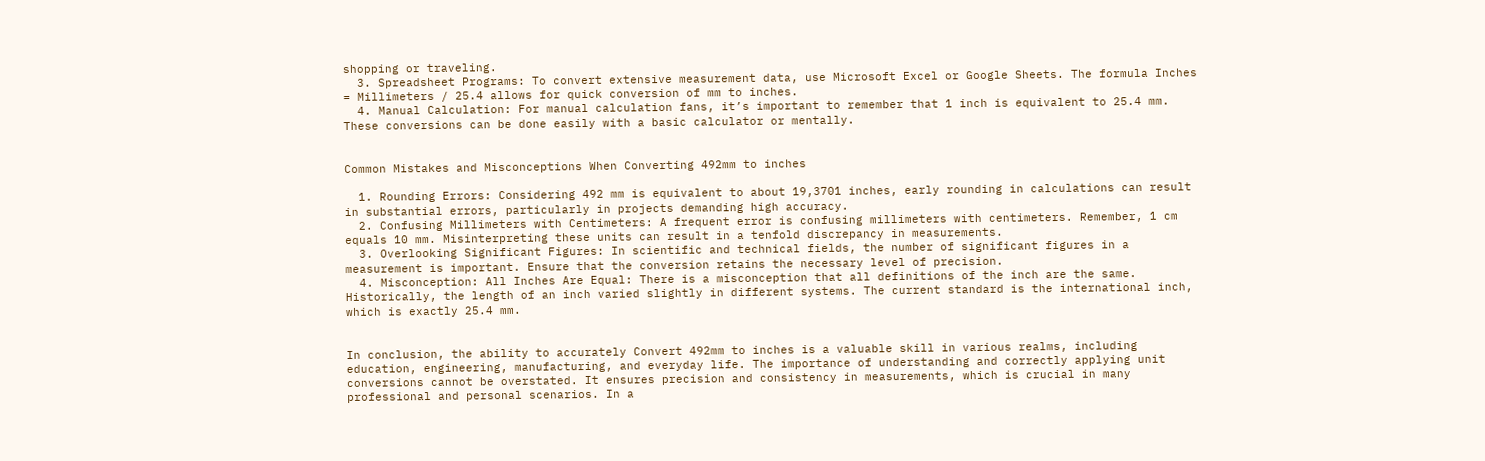shopping or traveling.
  3. Spreadsheet Programs: To convert extensive measurement data, use Microsoft Excel or Google Sheets. The formula Inches = Millimeters / 25.4 allows for quick conversion of mm to inches.
  4. Manual Calculation: For manual calculation fans, it’s important to remember that 1 inch is equivalent to 25.4 mm. These conversions can be done easily with a basic calculator or mentally.


Common Mistakes and Misconceptions When Converting 492mm to inches

  1. Rounding Errors: Considering 492 mm is equivalent to about 19,3701 inches, early rounding in calculations can result in substantial errors, particularly in projects demanding high accuracy.
  2. Confusing Millimeters with Centimeters: A frequent error is confusing millimeters with centimeters. Remember, 1 cm equals 10 mm. Misinterpreting these units can result in a tenfold discrepancy in measurements.
  3. Overlooking Significant Figures: In scientific and technical fields, the number of significant figures in a measurement is important. Ensure that the conversion retains the necessary level of precision.
  4. Misconception: All Inches Are Equal: There is a misconception that all definitions of the inch are the same. Historically, the length of an inch varied slightly in different systems. The current standard is the international inch, which is exactly 25.4 mm.


In conclusion, the ability to accurately Convert 492mm to inches is a valuable skill in various realms, including education, engineering, manufacturing, and everyday life. The importance of understanding and correctly applying unit conversions cannot be overstated. It ensures precision and consistency in measurements, which is crucial in many professional and personal scenarios. In a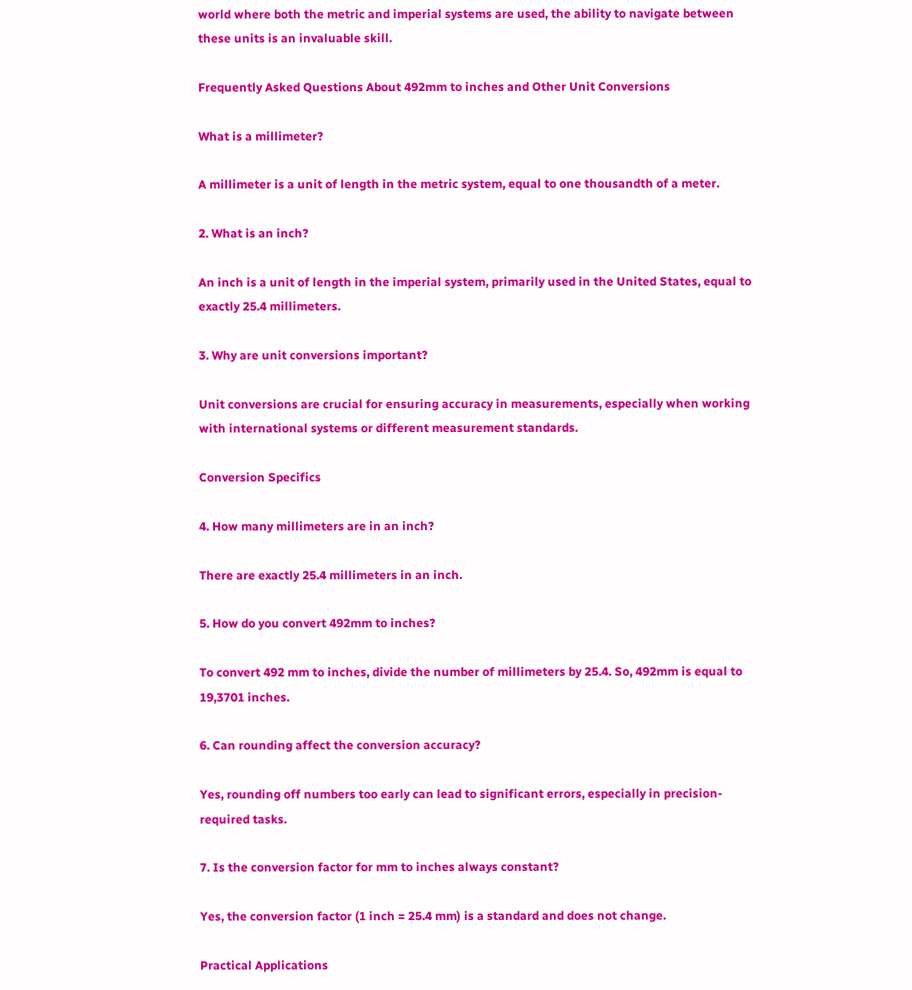world where both the metric and imperial systems are used, the ability to navigate between these units is an invaluable skill.

Frequently Asked Questions About 492mm to inches and Other Unit Conversions

What is a millimeter?

A millimeter is a unit of length in the metric system, equal to one thousandth of a meter.

2. What is an inch?

An inch is a unit of length in the imperial system, primarily used in the United States, equal to exactly 25.4 millimeters.

3. Why are unit conversions important?

Unit conversions are crucial for ensuring accuracy in measurements, especially when working with international systems or different measurement standards.

Conversion Specifics

4. How many millimeters are in an inch?

There are exactly 25.4 millimeters in an inch.

5. How do you convert 492mm to inches?

To convert 492 mm to inches, divide the number of millimeters by 25.4. So, 492mm is equal to 19,3701 inches.

6. Can rounding affect the conversion accuracy?

Yes, rounding off numbers too early can lead to significant errors, especially in precision-required tasks.

7. Is the conversion factor for mm to inches always constant?

Yes, the conversion factor (1 inch = 25.4 mm) is a standard and does not change.

Practical Applications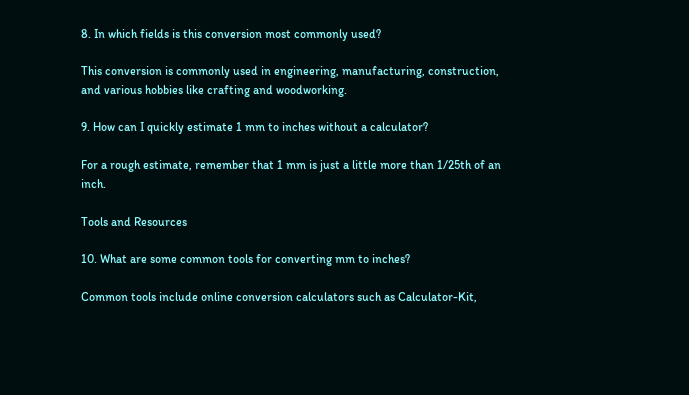8. In which fields is this conversion most commonly used?

This conversion is commonly used in engineering, manufacturing, construction, and various hobbies like crafting and woodworking.

9. How can I quickly estimate 1 mm to inches without a calculator?

For a rough estimate, remember that 1 mm is just a little more than 1/25th of an inch.

Tools and Resources

10. What are some common tools for converting mm to inches?

Common tools include online conversion calculators such as Calculator-Kit,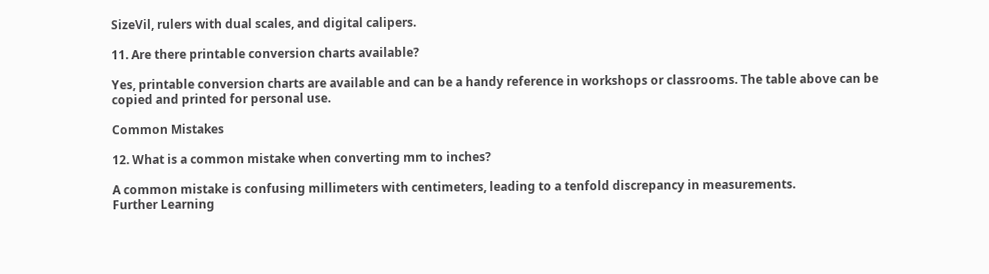SizeVil, rulers with dual scales, and digital calipers.

11. Are there printable conversion charts available?

Yes, printable conversion charts are available and can be a handy reference in workshops or classrooms. The table above can be copied and printed for personal use.

Common Mistakes

12. What is a common mistake when converting mm to inches?

A common mistake is confusing millimeters with centimeters, leading to a tenfold discrepancy in measurements.
Further Learning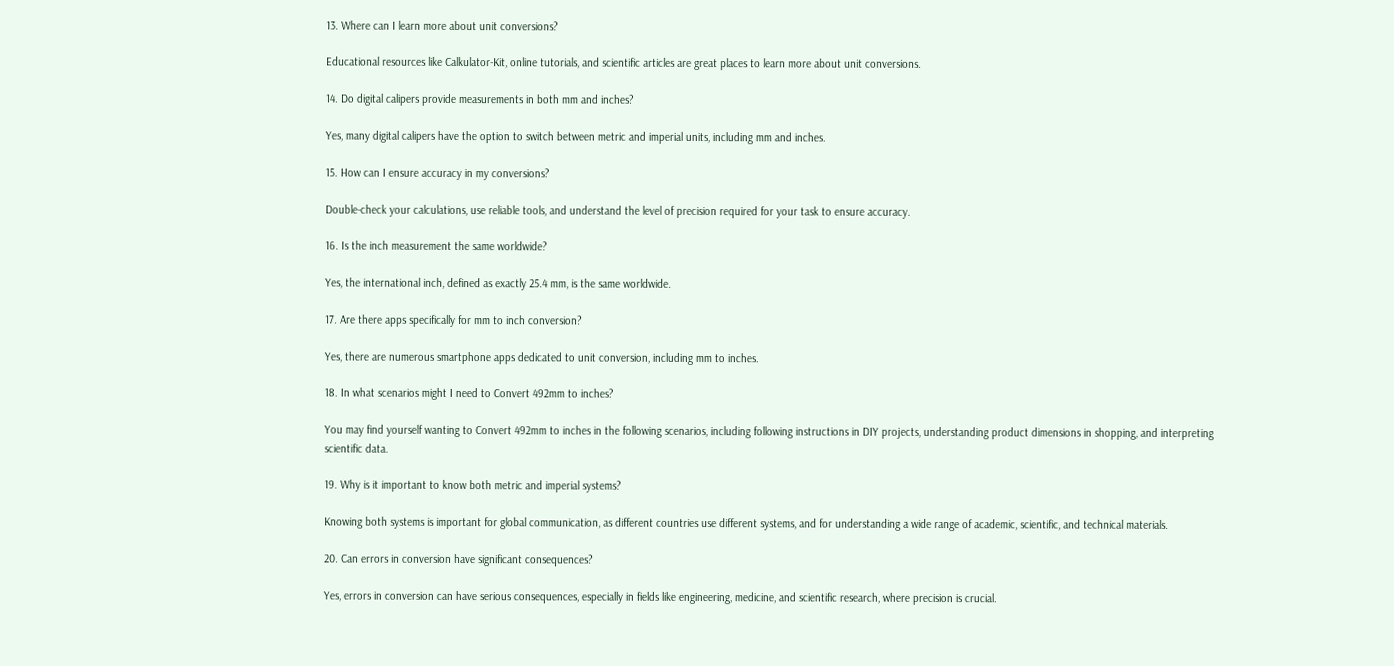13. Where can I learn more about unit conversions?

Educational resources like Calkulator-Kit, online tutorials, and scientific articles are great places to learn more about unit conversions.

14. Do digital calipers provide measurements in both mm and inches?

Yes, many digital calipers have the option to switch between metric and imperial units, including mm and inches.

15. How can I ensure accuracy in my conversions?

Double-check your calculations, use reliable tools, and understand the level of precision required for your task to ensure accuracy.

16. Is the inch measurement the same worldwide?

Yes, the international inch, defined as exactly 25.4 mm, is the same worldwide.

17. Are there apps specifically for mm to inch conversion?

Yes, there are numerous smartphone apps dedicated to unit conversion, including mm to inches.

18. In what scenarios might I need to Convert 492mm to inches?

You may find yourself wanting to Convert 492mm to inches in the following scenarios, including following instructions in DIY projects, understanding product dimensions in shopping, and interpreting scientific data.

19. Why is it important to know both metric and imperial systems?

Knowing both systems is important for global communication, as different countries use different systems, and for understanding a wide range of academic, scientific, and technical materials.

20. Can errors in conversion have significant consequences?

Yes, errors in conversion can have serious consequences, especially in fields like engineering, medicine, and scientific research, where precision is crucial.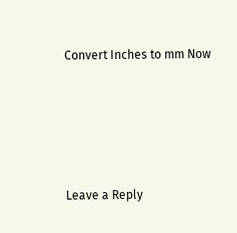Convert Inches to mm Now





Leave a Reply